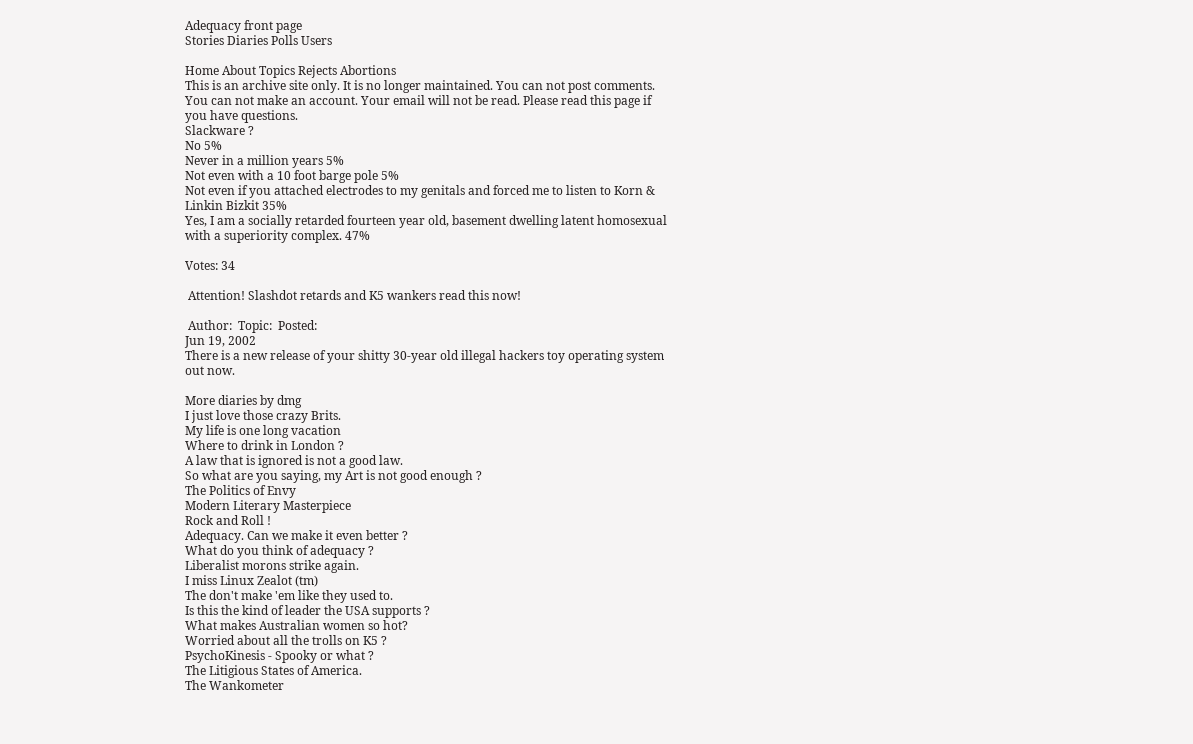Adequacy front page
Stories Diaries Polls Users

Home About Topics Rejects Abortions
This is an archive site only. It is no longer maintained. You can not post comments. You can not make an account. Your email will not be read. Please read this page if you have questions.
Slackware ?
No 5%
Never in a million years 5%
Not even with a 10 foot barge pole 5%
Not even if you attached electrodes to my genitals and forced me to listen to Korn & Linkin Bizkit 35%
Yes, I am a socially retarded fourteen year old, basement dwelling latent homosexual with a superiority complex. 47%

Votes: 34

 Attention! Slashdot retards and K5 wankers read this now!

 Author:  Topic:  Posted:
Jun 19, 2002
There is a new release of your shitty 30-year old illegal hackers toy operating system out now.

More diaries by dmg
I just love those crazy Brits.
My life is one long vacation
Where to drink in London ?
A law that is ignored is not a good law.
So what are you saying, my Art is not good enough ?
The Politics of Envy
Modern Literary Masterpiece
Rock and Roll !
Adequacy. Can we make it even better ?
What do you think of adequacy ?
Liberalist morons strike again.
I miss Linux Zealot (tm)
The don't make 'em like they used to.
Is this the kind of leader the USA supports ?
What makes Australian women so hot?
Worried about all the trolls on K5 ?
PsychoKinesis - Spooky or what ?
The Litigious States of America.
The Wankometer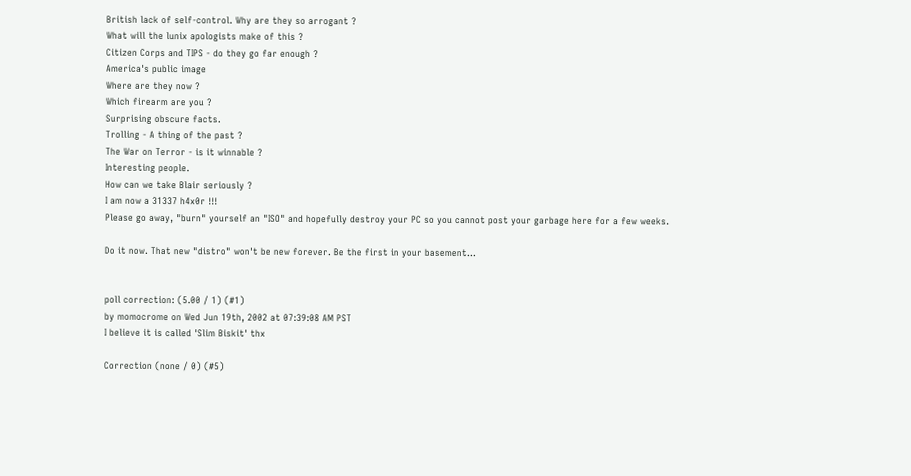British lack of self-control. Why are they so arrogant ?
What will the lunix apologists make of this ?
Citizen Corps and TIPS - do they go far enough ?
America's public image
Where are they now ?
Which firearm are you ?
Surprising obscure facts.
Trolling - A thing of the past ?
The War on Terror - is it winnable ?
Interesting people.
How can we take Blair seriously ?
I am now a 31337 h4x0r !!!
Please go away, "burn" yourself an "ISO" and hopefully destroy your PC so you cannot post your garbage here for a few weeks.

Do it now. That new "distro" won't be new forever. Be the first in your basement...


poll correction: (5.00 / 1) (#1)
by momocrome on Wed Jun 19th, 2002 at 07:39:08 AM PST
I believe it is called 'Slim Biskit' thx

Correction (none / 0) (#5)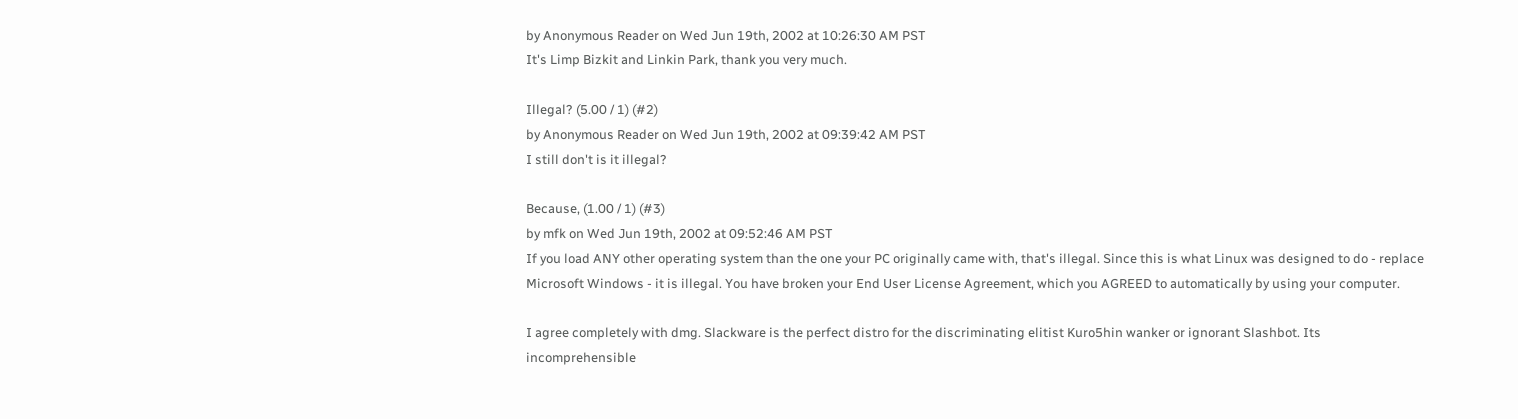by Anonymous Reader on Wed Jun 19th, 2002 at 10:26:30 AM PST
It's Limp Bizkit and Linkin Park, thank you very much.

Illegal? (5.00 / 1) (#2)
by Anonymous Reader on Wed Jun 19th, 2002 at 09:39:42 AM PST
I still don't is it illegal?

Because, (1.00 / 1) (#3)
by mfk on Wed Jun 19th, 2002 at 09:52:46 AM PST
If you load ANY other operating system than the one your PC originally came with, that's illegal. Since this is what Linux was designed to do - replace Microsoft Windows - it is illegal. You have broken your End User License Agreement, which you AGREED to automatically by using your computer.

I agree completely with dmg. Slackware is the perfect distro for the discriminating elitist Kuro5hin wanker or ignorant Slashbot. Its incomprehensible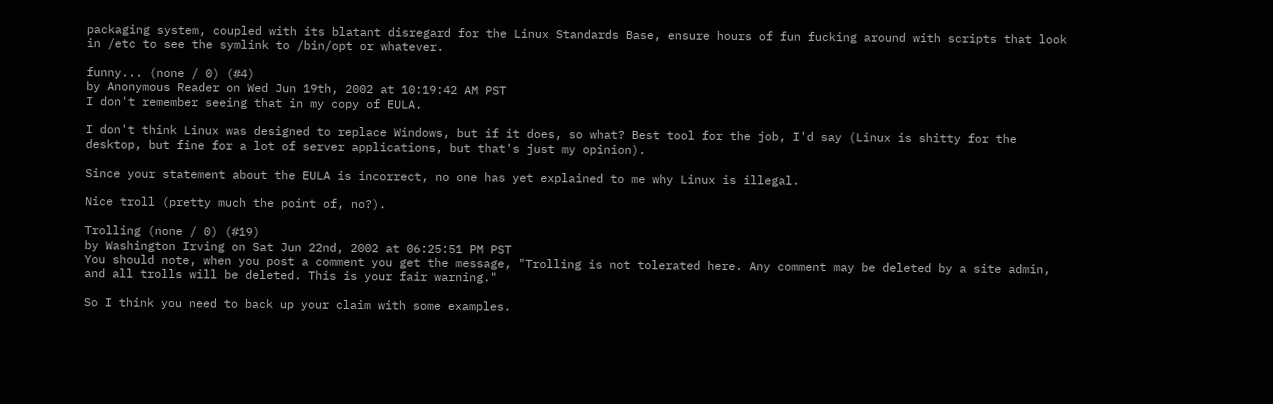packaging system, coupled with its blatant disregard for the Linux Standards Base, ensure hours of fun fucking around with scripts that look in /etc to see the symlink to /bin/opt or whatever.

funny... (none / 0) (#4)
by Anonymous Reader on Wed Jun 19th, 2002 at 10:19:42 AM PST
I don't remember seeing that in my copy of EULA.

I don't think Linux was designed to replace Windows, but if it does, so what? Best tool for the job, I'd say (Linux is shitty for the desktop, but fine for a lot of server applications, but that's just my opinion).

Since your statement about the EULA is incorrect, no one has yet explained to me why Linux is illegal.

Nice troll (pretty much the point of, no?).

Trolling (none / 0) (#19)
by Washington Irving on Sat Jun 22nd, 2002 at 06:25:51 PM PST
You should note, when you post a comment you get the message, "Trolling is not tolerated here. Any comment may be deleted by a site admin, and all trolls will be deleted. This is your fair warning."

So I think you need to back up your claim with some examples.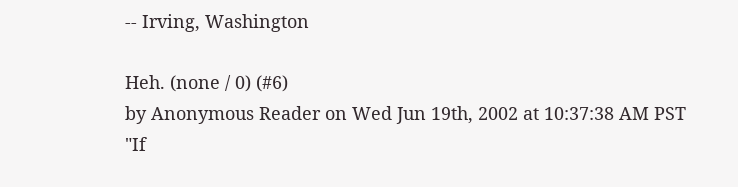-- Irving, Washington

Heh. (none / 0) (#6)
by Anonymous Reader on Wed Jun 19th, 2002 at 10:37:38 AM PST
"If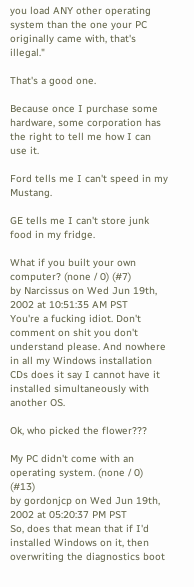you load ANY other operating system than the one your PC originally came with, that's illegal."

That's a good one.

Because once I purchase some hardware, some corporation has the right to tell me how I can use it.

Ford tells me I can't speed in my Mustang.

GE tells me I can't store junk food in my fridge.

What if you built your own computer? (none / 0) (#7)
by Narcissus on Wed Jun 19th, 2002 at 10:51:35 AM PST
You're a fucking idiot. Don't comment on shit you don't understand please. And nowhere in all my Windows installation CDs does it say I cannot have it installed simultaneously with another OS.

Ok, who picked the flower???

My PC didn't come with an operating system. (none / 0) (#13)
by gordonjcp on Wed Jun 19th, 2002 at 05:20:37 PM PST
So, does that mean that if I'd installed Windows on it, then overwriting the diagnostics boot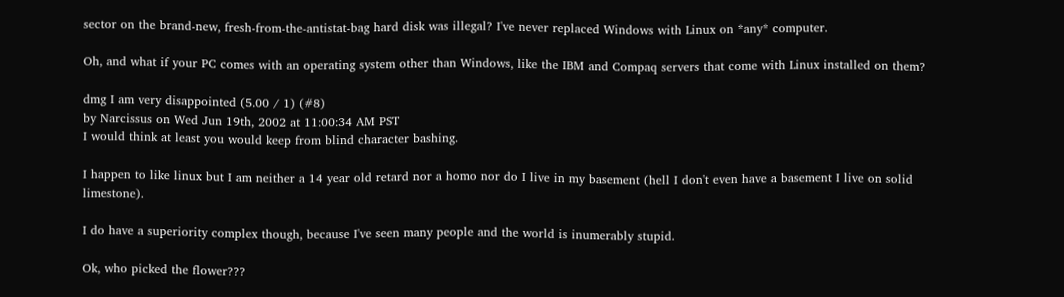sector on the brand-new, fresh-from-the-antistat-bag hard disk was illegal? I've never replaced Windows with Linux on *any* computer.

Oh, and what if your PC comes with an operating system other than Windows, like the IBM and Compaq servers that come with Linux installed on them?

dmg I am very disappointed (5.00 / 1) (#8)
by Narcissus on Wed Jun 19th, 2002 at 11:00:34 AM PST
I would think at least you would keep from blind character bashing.

I happen to like linux but I am neither a 14 year old retard nor a homo nor do I live in my basement (hell I don't even have a basement I live on solid limestone).

I do have a superiority complex though, because I've seen many people and the world is inumerably stupid.

Ok, who picked the flower???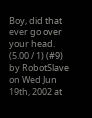Boy, did that ever go over your head. (5.00 / 1) (#9)
by RobotSlave on Wed Jun 19th, 2002 at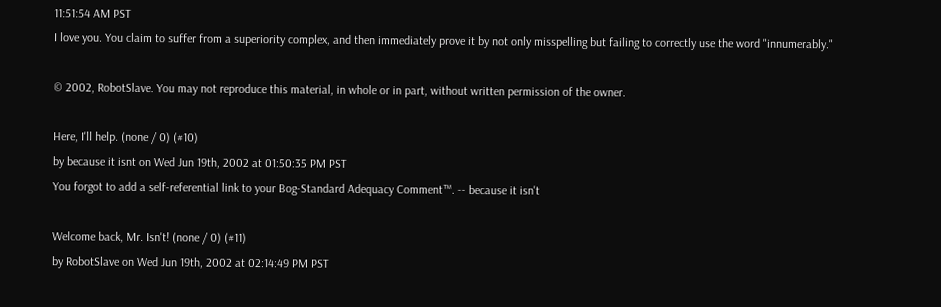11:51:54 AM PST
I love you. You claim to suffer from a superiority complex, and then immediately prove it by not only misspelling but failing to correctly use the word "innumerably."

© 2002, RobotSlave. You may not reproduce this material, in whole or in part, without written permission of the owner.

Here, I'll help. (none / 0) (#10)
by because it isnt on Wed Jun 19th, 2002 at 01:50:35 PM PST
You forgot to add a self-referential link to your Bog-Standard Adequacy Comment™. -- because it isn't

Welcome back, Mr. Isn't! (none / 0) (#11)
by RobotSlave on Wed Jun 19th, 2002 at 02:14:49 PM PST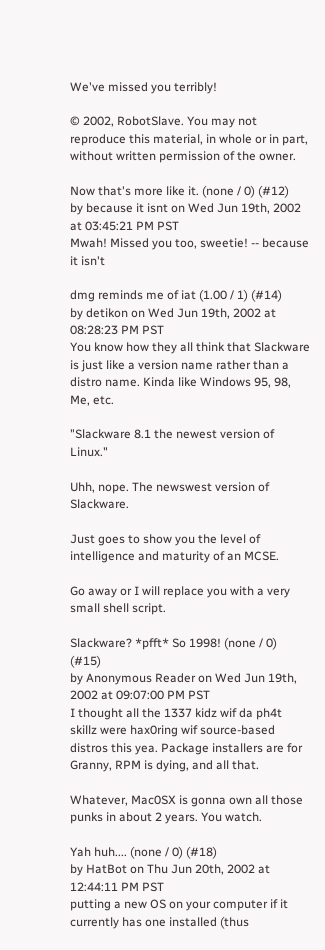We've missed you terribly!

© 2002, RobotSlave. You may not reproduce this material, in whole or in part, without written permission of the owner.

Now that's more like it. (none / 0) (#12)
by because it isnt on Wed Jun 19th, 2002 at 03:45:21 PM PST
Mwah! Missed you too, sweetie! -- because it isn't

dmg reminds me of iat (1.00 / 1) (#14)
by detikon on Wed Jun 19th, 2002 at 08:28:23 PM PST
You know how they all think that Slackware is just like a version name rather than a distro name. Kinda like Windows 95, 98, Me, etc.

"Slackware 8.1 the newest version of Linux."

Uhh, nope. The newswest version of Slackware.

Just goes to show you the level of intelligence and maturity of an MCSE.

Go away or I will replace you with a very small shell script.

Slackware? *pfft* So 1998! (none / 0) (#15)
by Anonymous Reader on Wed Jun 19th, 2002 at 09:07:00 PM PST
I thought all the 1337 kidz wif da ph4t skillz were hax0ring wif source-based distros this yea. Package installers are for Granny, RPM is dying, and all that.

Whatever, Mac0SX is gonna own all those punks in about 2 years. You watch.

Yah huh.... (none / 0) (#18)
by HatBot on Thu Jun 20th, 2002 at 12:44:11 PM PST
putting a new OS on your computer if it currently has one installed (thus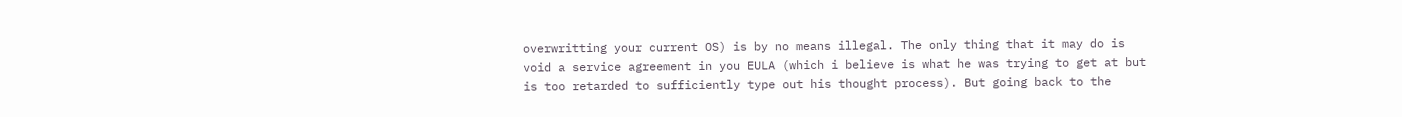overwritting your current OS) is by no means illegal. The only thing that it may do is void a service agreement in you EULA (which i believe is what he was trying to get at but is too retarded to sufficiently type out his thought process). But going back to the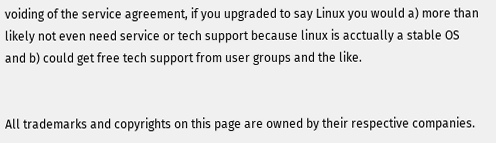voiding of the service agreement, if you upgraded to say Linux you would a) more than likely not even need service or tech support because linux is acctually a stable OS and b) could get free tech support from user groups and the like.


All trademarks and copyrights on this page are owned by their respective companies.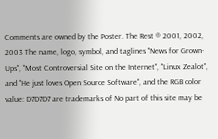Comments are owned by the Poster. The Rest ® 2001, 2002, 2003 The name, logo, symbol, and taglines "News for Grown-Ups", "Most Controversial Site on the Internet", "Linux Zealot", and "He just loves Open Source Software", and the RGB color value: D7D7D7 are trademarks of No part of this site may be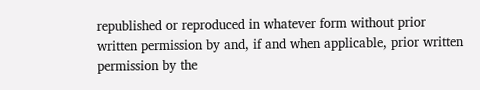republished or reproduced in whatever form without prior written permission by and, if and when applicable, prior written permission by the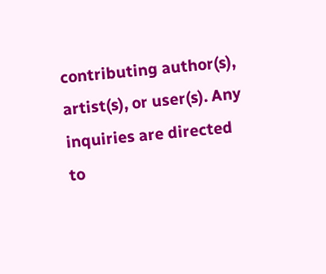contributing author(s), artist(s), or user(s). Any inquiries are directed to